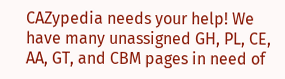CAZypedia needs your help! We have many unassigned GH, PL, CE, AA, GT, and CBM pages in need of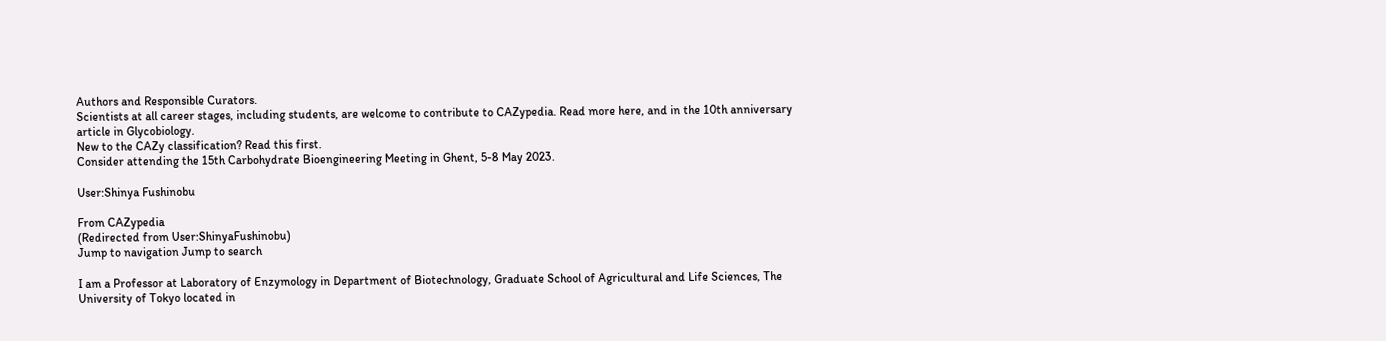Authors and Responsible Curators.
Scientists at all career stages, including students, are welcome to contribute to CAZypedia. Read more here, and in the 10th anniversary article in Glycobiology.
New to the CAZy classification? Read this first.
Consider attending the 15th Carbohydrate Bioengineering Meeting in Ghent, 5-8 May 2023.

User:Shinya Fushinobu

From CAZypedia
(Redirected from User:ShinyaFushinobu)
Jump to navigation Jump to search

I am a Professor at Laboratory of Enzymology in Department of Biotechnology, Graduate School of Agricultural and Life Sciences, The University of Tokyo located in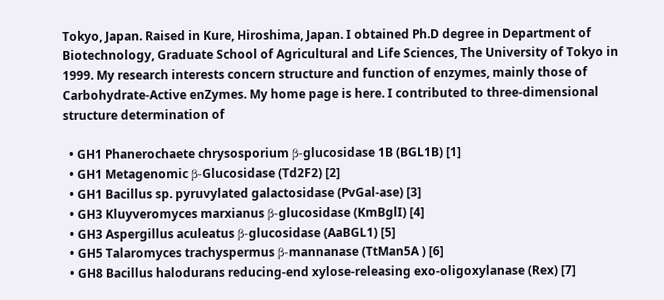Tokyo, Japan. Raised in Kure, Hiroshima, Japan. I obtained Ph.D degree in Department of Biotechnology, Graduate School of Agricultural and Life Sciences, The University of Tokyo in 1999. My research interests concern structure and function of enzymes, mainly those of Carbohydrate-Active enZymes. My home page is here. I contributed to three-dimensional structure determination of

  • GH1 Phanerochaete chrysosporium β-glucosidase 1B (BGL1B) [1]
  • GH1 Metagenomic β-Glucosidase (Td2F2) [2]
  • GH1 Bacillus sp. pyruvylated galactosidase (PvGal-ase) [3]
  • GH3 Kluyveromyces marxianus β-glucosidase (KmBglI) [4]
  • GH3 Aspergillus aculeatus β-glucosidase (AaBGL1) [5]
  • GH5 Talaromyces trachyspermus β-mannanase (TtMan5A ) [6]
  • GH8 Bacillus halodurans reducing-end xylose-releasing exo-oligoxylanase (Rex) [7]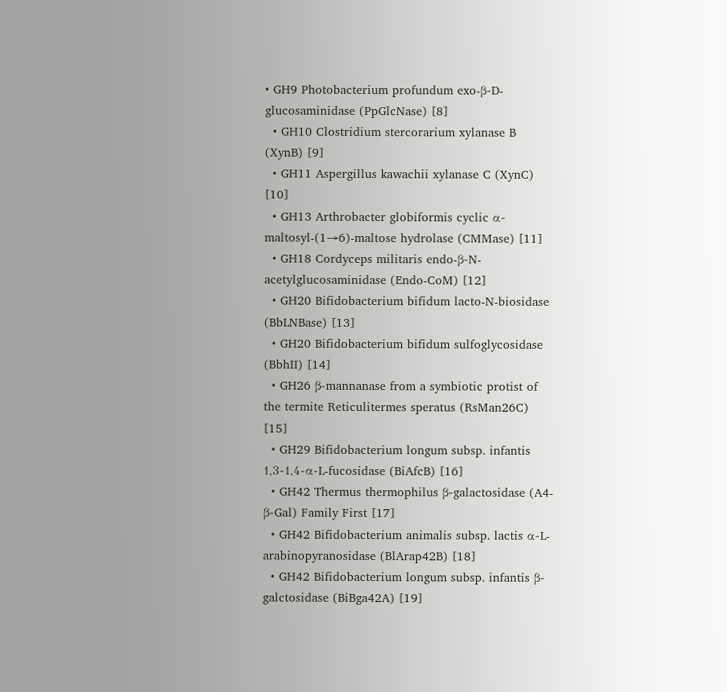• GH9 Photobacterium profundum exo-β-D-glucosaminidase (PpGlcNase) [8]
  • GH10 Clostridium stercorarium xylanase B (XynB) [9]
  • GH11 Aspergillus kawachii xylanase C (XynC) [10]
  • GH13 Arthrobacter globiformis cyclic α-maltosyl-(1→6)-maltose hydrolase (CMMase) [11]
  • GH18 Cordyceps militaris endo-β-N-acetylglucosaminidase (Endo-CoM) [12]
  • GH20 Bifidobacterium bifidum lacto-N-biosidase (BbLNBase) [13]
  • GH20 Bifidobacterium bifidum sulfoglycosidase (BbhII) [14]
  • GH26 β-mannanase from a symbiotic protist of the termite Reticulitermes speratus (RsMan26C) [15]
  • GH29 Bifidobacterium longum subsp. infantis 1,3-1,4-α-L-fucosidase (BiAfcB) [16]
  • GH42 Thermus thermophilus β-galactosidase (A4-β-Gal) Family First [17]
  • GH42 Bifidobacterium animalis subsp. lactis α-L-arabinopyranosidase (BlArap42B) [18]
  • GH42 Bifidobacterium longum subsp. infantis β-galctosidase (BiBga42A) [19]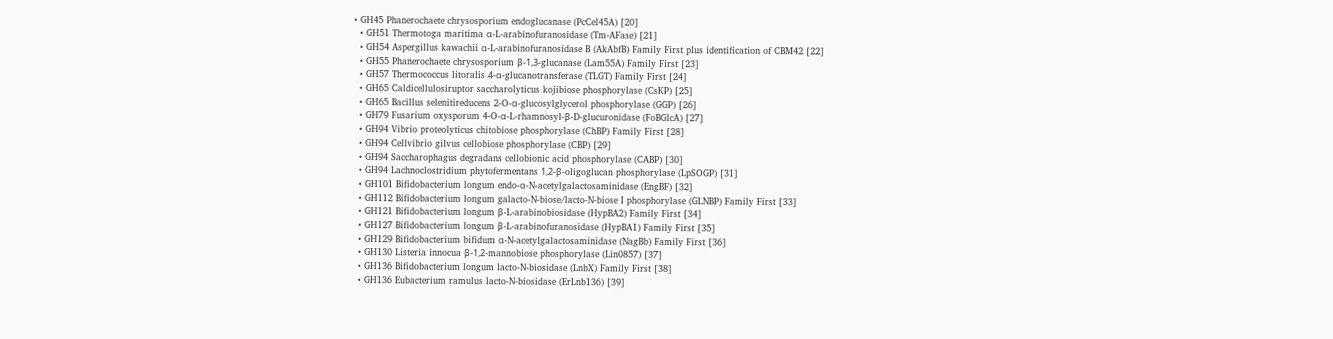• GH45 Phanerochaete chrysosporium endoglucanase (PcCel45A) [20]
  • GH51 Thermotoga maritima α-L-arabinofuranosidase (Tm-AFase) [21]
  • GH54 Aspergillus kawachii α-L-arabinofuranosidase B (AkAbfB) Family First plus identification of CBM42 [22]
  • GH55 Phanerochaete chrysosporium β-1,3-glucanase (Lam55A) Family First [23]
  • GH57 Thermococcus litoralis 4-α-glucanotransferase (TLGT) Family First [24]
  • GH65 Caldicellulosiruptor saccharolyticus kojibiose phosphorylase (CsKP) [25]
  • GH65 Bacillus selenitireducens 2-O-α-glucosylglycerol phosphorylase (GGP) [26]
  • GH79 Fusarium oxysporum 4-O-α-L-rhamnosyl-β-D-glucuronidase (FoBGlcA) [27]
  • GH94 Vibrio proteolyticus chitobiose phosphorylase (ChBP) Family First [28]
  • GH94 Cellvibrio gilvus cellobiose phosphorylase (CBP) [29]
  • GH94 Saccharophagus degradans cellobionic acid phosphorylase (CABP) [30]
  • GH94 Lachnoclostridium phytofermentans 1,2-β-oligoglucan phosphorylase (LpSOGP) [31]
  • GH101 Bifidobacterium longum endo-α-N-acetylgalactosaminidase (EngBF) [32]
  • GH112 Bifidobacterium longum galacto-N-biose/lacto-N-biose I phosphorylase (GLNBP) Family First [33]
  • GH121 Bifidobacterium longum β-L-arabinobiosidase (HypBA2) Family First [34]
  • GH127 Bifidobacterium longum β-L-arabinofuranosidase (HypBA1) Family First [35]
  • GH129 Bifidobacterium bifidum α-N-acetylgalactosaminidase (NagBb) Family First [36]
  • GH130 Listeria innocua β-1,2-mannobiose phosphorylase (Lin0857) [37]
  • GH136 Bifidobacterium longum lacto-N-biosidase (LnbX) Family First [38]
  • GH136 Eubacterium ramulus lacto-N-biosidase (ErLnb136) [39]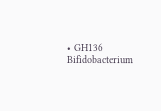• GH136 Bifidobacterium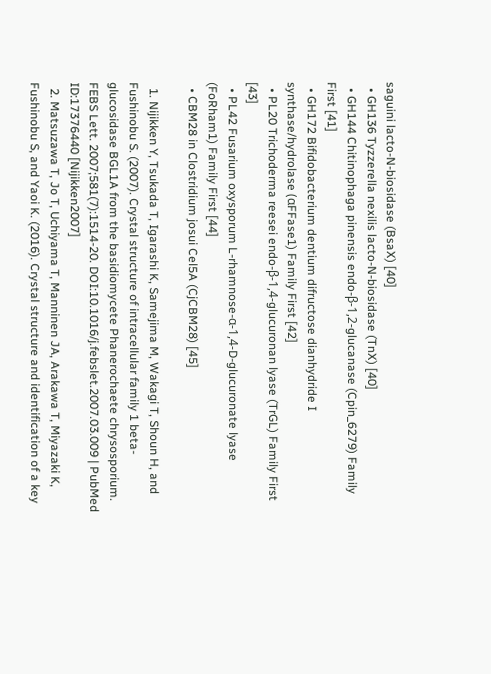saguini lacto-N-biosidase (BsaX) [40]
  • GH136 Tyzzerella nexilis lacto-N-biosidase (TnX) [40]
  • GH144 Chitinophaga pinensis endo-β-1,2-glucanase (Cpin_6279) Family First [41]
  • GH172 Bifidobacterium dentium difructose dianhydride I synthase/hydrolase (αFFase1) Family First [42]
  • PL20 Trichoderma reesei endo-β-1,4-glucuronan lyase (TrGL) Family First [43]
  • PL42 Fusarium oxysporum L-rhamnose-α-1,4-D-glucuronate lyase (FoRham1) Family First [44]
  • CBM28 in Clostridium josui Cel5A (CjCBM28) [45]

  1. Nijikken Y, Tsukada T, Igarashi K, Samejima M, Wakagi T, Shoun H, and Fushinobu S. (2007). Crystal structure of intracellular family 1 beta-glucosidase BGL1A from the basidiomycete Phanerochaete chrysosporium. FEBS Lett. 2007;581(7):1514-20. DOI:10.1016/j.febslet.2007.03.009 | PubMed ID:17376440 [Nijikken2007]
  2. Matsuzawa T, Jo T, Uchiyama T, Manninen JA, Arakawa T, Miyazaki K, Fushinobu S, and Yaoi K. (2016). Crystal structure and identification of a key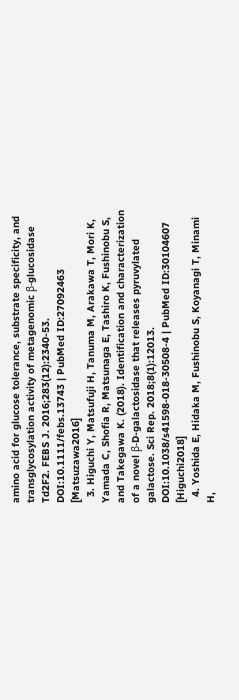amino acid for glucose tolerance, substrate specificity, and transglycosylation activity of metagenomic β-glucosidase Td2F2. FEBS J. 2016;283(12):2340-53. DOI:10.1111/febs.13743 | PubMed ID:27092463 [Matsuzawa2016]
  3. Higuchi Y, Matsufuji H, Tanuma M, Arakawa T, Mori K, Yamada C, Shofia R, Matsunaga E, Tashiro K, Fushinobu S, and Takegawa K. (2018). Identification and characterization of a novel β-D-galactosidase that releases pyruvylated galactose. Sci Rep. 2018;8(1):12013. DOI:10.1038/s41598-018-30508-4 | PubMed ID:30104607 [Higuchi2018]
  4. Yoshida E, Hidaka M, Fushinobu S, Koyanagi T, Minami H,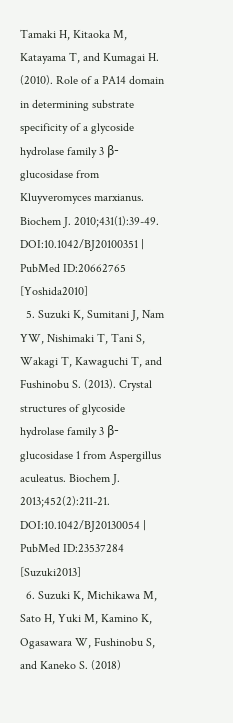Tamaki H, Kitaoka M, Katayama T, and Kumagai H. (2010). Role of a PA14 domain in determining substrate specificity of a glycoside hydrolase family 3 β-glucosidase from Kluyveromyces marxianus. Biochem J. 2010;431(1):39-49. DOI:10.1042/BJ20100351 | PubMed ID:20662765 [Yoshida2010]
  5. Suzuki K, Sumitani J, Nam YW, Nishimaki T, Tani S, Wakagi T, Kawaguchi T, and Fushinobu S. (2013). Crystal structures of glycoside hydrolase family 3 β-glucosidase 1 from Aspergillus aculeatus. Biochem J. 2013;452(2):211-21. DOI:10.1042/BJ20130054 | PubMed ID:23537284 [Suzuki2013]
  6. Suzuki K, Michikawa M, Sato H, Yuki M, Kamino K, Ogasawara W, Fushinobu S, and Kaneko S. (2018)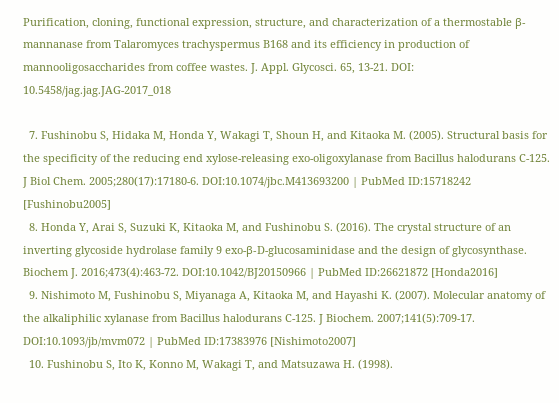Purification, cloning, functional expression, structure, and characterization of a thermostable β-mannanase from Talaromyces trachyspermus B168 and its efficiency in production of mannooligosaccharides from coffee wastes. J. Appl. Glycosci. 65, 13-21. DOI: 10.5458/jag.jag.JAG-2017_018

  7. Fushinobu S, Hidaka M, Honda Y, Wakagi T, Shoun H, and Kitaoka M. (2005). Structural basis for the specificity of the reducing end xylose-releasing exo-oligoxylanase from Bacillus halodurans C-125. J Biol Chem. 2005;280(17):17180-6. DOI:10.1074/jbc.M413693200 | PubMed ID:15718242 [Fushinobu2005]
  8. Honda Y, Arai S, Suzuki K, Kitaoka M, and Fushinobu S. (2016). The crystal structure of an inverting glycoside hydrolase family 9 exo-β-D-glucosaminidase and the design of glycosynthase. Biochem J. 2016;473(4):463-72. DOI:10.1042/BJ20150966 | PubMed ID:26621872 [Honda2016]
  9. Nishimoto M, Fushinobu S, Miyanaga A, Kitaoka M, and Hayashi K. (2007). Molecular anatomy of the alkaliphilic xylanase from Bacillus halodurans C-125. J Biochem. 2007;141(5):709-17. DOI:10.1093/jb/mvm072 | PubMed ID:17383976 [Nishimoto2007]
  10. Fushinobu S, Ito K, Konno M, Wakagi T, and Matsuzawa H. (1998).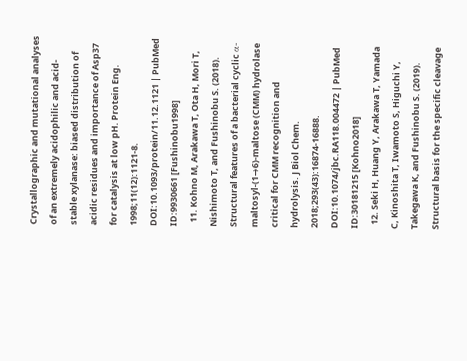Crystallographic and mutational analyses of an extremely acidophilic and acid-stable xylanase: biased distribution of acidic residues and importance of Asp37 for catalysis at low pH. Protein Eng. 1998;11(12):1121-8. DOI:10.1093/protein/11.12.1121 | PubMed ID:9930661 [Fushinobu1998]
  11. Kohno M, Arakawa T, Ota H, Mori T, Nishimoto T, and Fushinobu S. (2018). Structural features of a bacterial cyclic α-maltosyl-(1→6)-maltose (CMM) hydrolase critical for CMM recognition and hydrolysis. J Biol Chem. 2018;293(43):16874-16888. DOI:10.1074/jbc.RA118.004472 | PubMed ID:30181215 [Kohno2018]
  12. Seki H, Huang Y, Arakawa T, Yamada C, Kinoshita T, Iwamoto S, Higuchi Y, Takegawa K, and Fushinobu S. (2019). Structural basis for the specific cleavage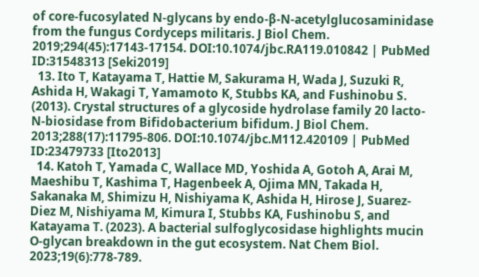of core-fucosylated N-glycans by endo-β-N-acetylglucosaminidase from the fungus Cordyceps militaris. J Biol Chem. 2019;294(45):17143-17154. DOI:10.1074/jbc.RA119.010842 | PubMed ID:31548313 [Seki2019]
  13. Ito T, Katayama T, Hattie M, Sakurama H, Wada J, Suzuki R, Ashida H, Wakagi T, Yamamoto K, Stubbs KA, and Fushinobu S. (2013). Crystal structures of a glycoside hydrolase family 20 lacto-N-biosidase from Bifidobacterium bifidum. J Biol Chem. 2013;288(17):11795-806. DOI:10.1074/jbc.M112.420109 | PubMed ID:23479733 [Ito2013]
  14. Katoh T, Yamada C, Wallace MD, Yoshida A, Gotoh A, Arai M, Maeshibu T, Kashima T, Hagenbeek A, Ojima MN, Takada H, Sakanaka M, Shimizu H, Nishiyama K, Ashida H, Hirose J, Suarez-Diez M, Nishiyama M, Kimura I, Stubbs KA, Fushinobu S, and Katayama T. (2023). A bacterial sulfoglycosidase highlights mucin O-glycan breakdown in the gut ecosystem. Nat Chem Biol. 2023;19(6):778-789.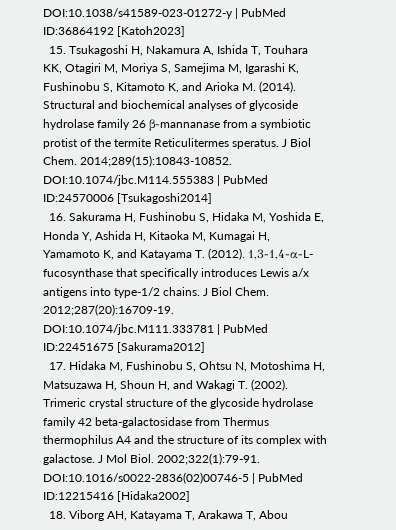DOI:10.1038/s41589-023-01272-y | PubMed ID:36864192 [Katoh2023]
  15. Tsukagoshi H, Nakamura A, Ishida T, Touhara KK, Otagiri M, Moriya S, Samejima M, Igarashi K, Fushinobu S, Kitamoto K, and Arioka M. (2014). Structural and biochemical analyses of glycoside hydrolase family 26 β-mannanase from a symbiotic protist of the termite Reticulitermes speratus. J Biol Chem. 2014;289(15):10843-10852. DOI:10.1074/jbc.M114.555383 | PubMed ID:24570006 [Tsukagoshi2014]
  16. Sakurama H, Fushinobu S, Hidaka M, Yoshida E, Honda Y, Ashida H, Kitaoka M, Kumagai H, Yamamoto K, and Katayama T. (2012). 1,3-1,4-α-L-fucosynthase that specifically introduces Lewis a/x antigens into type-1/2 chains. J Biol Chem. 2012;287(20):16709-19. DOI:10.1074/jbc.M111.333781 | PubMed ID:22451675 [Sakurama2012]
  17. Hidaka M, Fushinobu S, Ohtsu N, Motoshima H, Matsuzawa H, Shoun H, and Wakagi T. (2002). Trimeric crystal structure of the glycoside hydrolase family 42 beta-galactosidase from Thermus thermophilus A4 and the structure of its complex with galactose. J Mol Biol. 2002;322(1):79-91. DOI:10.1016/s0022-2836(02)00746-5 | PubMed ID:12215416 [Hidaka2002]
  18. Viborg AH, Katayama T, Arakawa T, Abou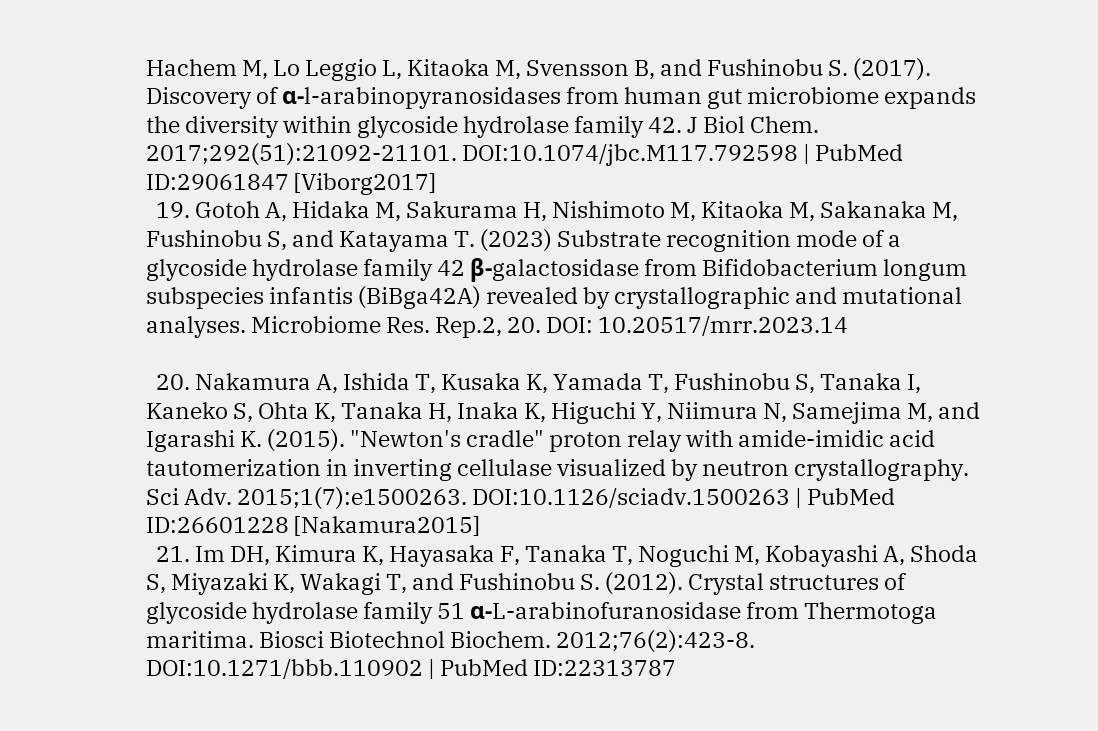Hachem M, Lo Leggio L, Kitaoka M, Svensson B, and Fushinobu S. (2017). Discovery of α-l-arabinopyranosidases from human gut microbiome expands the diversity within glycoside hydrolase family 42. J Biol Chem. 2017;292(51):21092-21101. DOI:10.1074/jbc.M117.792598 | PubMed ID:29061847 [Viborg2017]
  19. Gotoh A, Hidaka M, Sakurama H, Nishimoto M, Kitaoka M, Sakanaka M, Fushinobu S, and Katayama T. (2023) Substrate recognition mode of a glycoside hydrolase family 42 β-galactosidase from Bifidobacterium longum subspecies infantis (BiBga42A) revealed by crystallographic and mutational analyses. Microbiome Res. Rep.2, 20. DOI: 10.20517/mrr.2023.14

  20. Nakamura A, Ishida T, Kusaka K, Yamada T, Fushinobu S, Tanaka I, Kaneko S, Ohta K, Tanaka H, Inaka K, Higuchi Y, Niimura N, Samejima M, and Igarashi K. (2015). "Newton's cradle" proton relay with amide-imidic acid tautomerization in inverting cellulase visualized by neutron crystallography. Sci Adv. 2015;1(7):e1500263. DOI:10.1126/sciadv.1500263 | PubMed ID:26601228 [Nakamura2015]
  21. Im DH, Kimura K, Hayasaka F, Tanaka T, Noguchi M, Kobayashi A, Shoda S, Miyazaki K, Wakagi T, and Fushinobu S. (2012). Crystal structures of glycoside hydrolase family 51 α-L-arabinofuranosidase from Thermotoga maritima. Biosci Biotechnol Biochem. 2012;76(2):423-8. DOI:10.1271/bbb.110902 | PubMed ID:22313787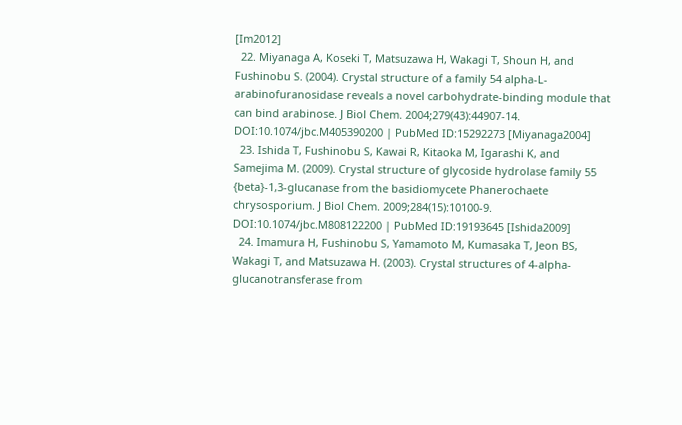[Im2012]
  22. Miyanaga A, Koseki T, Matsuzawa H, Wakagi T, Shoun H, and Fushinobu S. (2004). Crystal structure of a family 54 alpha-L-arabinofuranosidase reveals a novel carbohydrate-binding module that can bind arabinose. J Biol Chem. 2004;279(43):44907-14. DOI:10.1074/jbc.M405390200 | PubMed ID:15292273 [Miyanaga2004]
  23. Ishida T, Fushinobu S, Kawai R, Kitaoka M, Igarashi K, and Samejima M. (2009). Crystal structure of glycoside hydrolase family 55 {beta}-1,3-glucanase from the basidiomycete Phanerochaete chrysosporium. J Biol Chem. 2009;284(15):10100-9. DOI:10.1074/jbc.M808122200 | PubMed ID:19193645 [Ishida2009]
  24. Imamura H, Fushinobu S, Yamamoto M, Kumasaka T, Jeon BS, Wakagi T, and Matsuzawa H. (2003). Crystal structures of 4-alpha-glucanotransferase from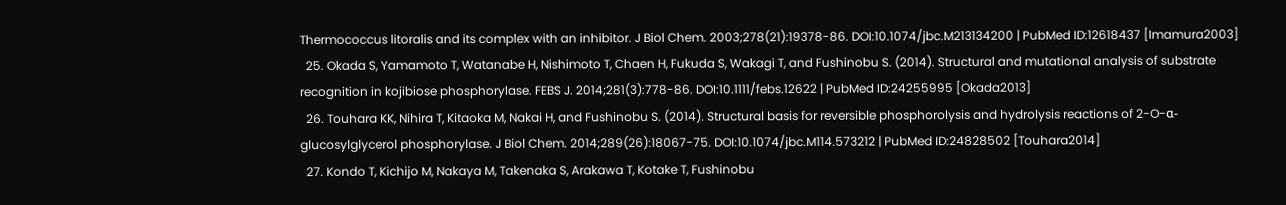Thermococcus litoralis and its complex with an inhibitor. J Biol Chem. 2003;278(21):19378-86. DOI:10.1074/jbc.M213134200 | PubMed ID:12618437 [Imamura2003]
  25. Okada S, Yamamoto T, Watanabe H, Nishimoto T, Chaen H, Fukuda S, Wakagi T, and Fushinobu S. (2014). Structural and mutational analysis of substrate recognition in kojibiose phosphorylase. FEBS J. 2014;281(3):778-86. DOI:10.1111/febs.12622 | PubMed ID:24255995 [Okada2013]
  26. Touhara KK, Nihira T, Kitaoka M, Nakai H, and Fushinobu S. (2014). Structural basis for reversible phosphorolysis and hydrolysis reactions of 2-O-α-glucosylglycerol phosphorylase. J Biol Chem. 2014;289(26):18067-75. DOI:10.1074/jbc.M114.573212 | PubMed ID:24828502 [Touhara2014]
  27. Kondo T, Kichijo M, Nakaya M, Takenaka S, Arakawa T, Kotake T, Fushinobu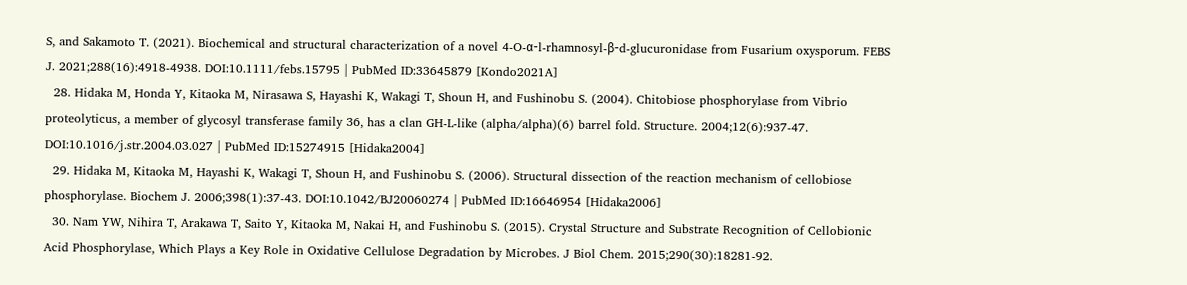S, and Sakamoto T. (2021). Biochemical and structural characterization of a novel 4-O-α-l-rhamnosyl-β-d-glucuronidase from Fusarium oxysporum. FEBS J. 2021;288(16):4918-4938. DOI:10.1111/febs.15795 | PubMed ID:33645879 [Kondo2021A]
  28. Hidaka M, Honda Y, Kitaoka M, Nirasawa S, Hayashi K, Wakagi T, Shoun H, and Fushinobu S. (2004). Chitobiose phosphorylase from Vibrio proteolyticus, a member of glycosyl transferase family 36, has a clan GH-L-like (alpha/alpha)(6) barrel fold. Structure. 2004;12(6):937-47. DOI:10.1016/j.str.2004.03.027 | PubMed ID:15274915 [Hidaka2004]
  29. Hidaka M, Kitaoka M, Hayashi K, Wakagi T, Shoun H, and Fushinobu S. (2006). Structural dissection of the reaction mechanism of cellobiose phosphorylase. Biochem J. 2006;398(1):37-43. DOI:10.1042/BJ20060274 | PubMed ID:16646954 [Hidaka2006]
  30. Nam YW, Nihira T, Arakawa T, Saito Y, Kitaoka M, Nakai H, and Fushinobu S. (2015). Crystal Structure and Substrate Recognition of Cellobionic Acid Phosphorylase, Which Plays a Key Role in Oxidative Cellulose Degradation by Microbes. J Biol Chem. 2015;290(30):18281-92.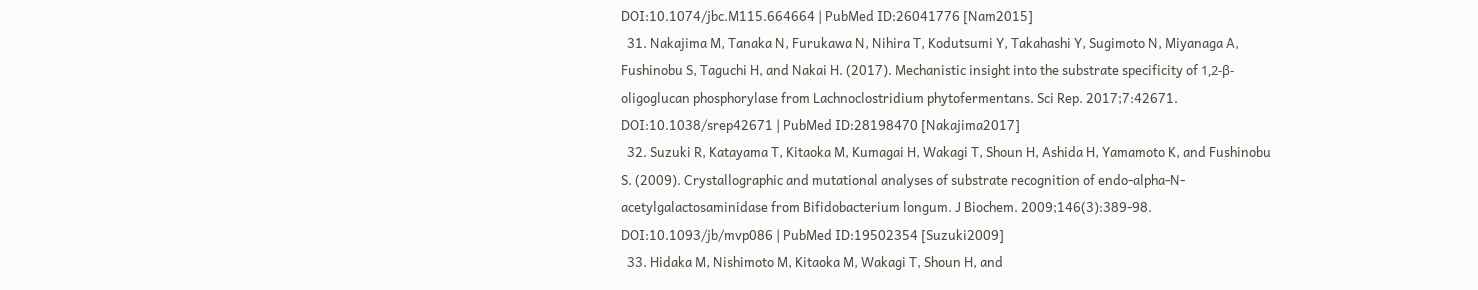DOI:10.1074/jbc.M115.664664 | PubMed ID:26041776 [Nam2015]
  31. Nakajima M, Tanaka N, Furukawa N, Nihira T, Kodutsumi Y, Takahashi Y, Sugimoto N, Miyanaga A, Fushinobu S, Taguchi H, and Nakai H. (2017). Mechanistic insight into the substrate specificity of 1,2-β-oligoglucan phosphorylase from Lachnoclostridium phytofermentans. Sci Rep. 2017;7:42671. DOI:10.1038/srep42671 | PubMed ID:28198470 [Nakajima2017]
  32. Suzuki R, Katayama T, Kitaoka M, Kumagai H, Wakagi T, Shoun H, Ashida H, Yamamoto K, and Fushinobu S. (2009). Crystallographic and mutational analyses of substrate recognition of endo-alpha-N-acetylgalactosaminidase from Bifidobacterium longum. J Biochem. 2009;146(3):389-98. DOI:10.1093/jb/mvp086 | PubMed ID:19502354 [Suzuki2009]
  33. Hidaka M, Nishimoto M, Kitaoka M, Wakagi T, Shoun H, and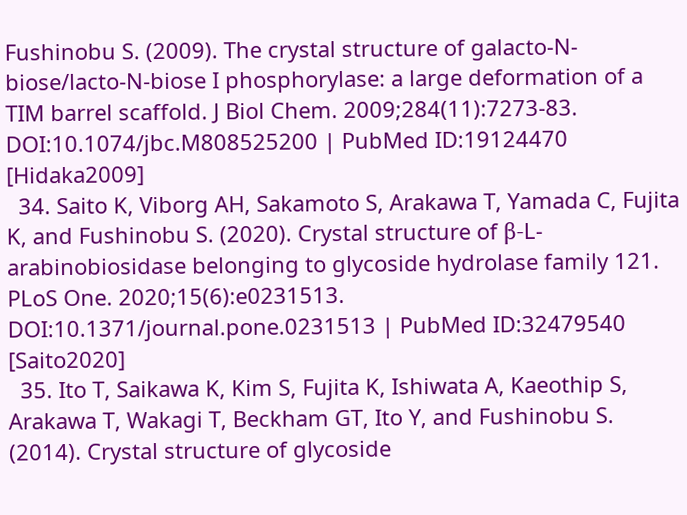Fushinobu S. (2009). The crystal structure of galacto-N-biose/lacto-N-biose I phosphorylase: a large deformation of a TIM barrel scaffold. J Biol Chem. 2009;284(11):7273-83. DOI:10.1074/jbc.M808525200 | PubMed ID:19124470 [Hidaka2009]
  34. Saito K, Viborg AH, Sakamoto S, Arakawa T, Yamada C, Fujita K, and Fushinobu S. (2020). Crystal structure of β-L-arabinobiosidase belonging to glycoside hydrolase family 121. PLoS One. 2020;15(6):e0231513. DOI:10.1371/journal.pone.0231513 | PubMed ID:32479540 [Saito2020]
  35. Ito T, Saikawa K, Kim S, Fujita K, Ishiwata A, Kaeothip S, Arakawa T, Wakagi T, Beckham GT, Ito Y, and Fushinobu S. (2014). Crystal structure of glycoside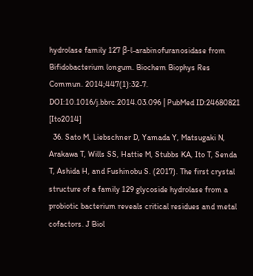hydrolase family 127 β-l-arabinofuranosidase from Bifidobacterium longum. Biochem Biophys Res Commun. 2014;447(1):32-7. DOI:10.1016/j.bbrc.2014.03.096 | PubMed ID:24680821 [Ito2014]
  36. Sato M, Liebschner D, Yamada Y, Matsugaki N, Arakawa T, Wills SS, Hattie M, Stubbs KA, Ito T, Senda T, Ashida H, and Fushinobu S. (2017). The first crystal structure of a family 129 glycoside hydrolase from a probiotic bacterium reveals critical residues and metal cofactors. J Biol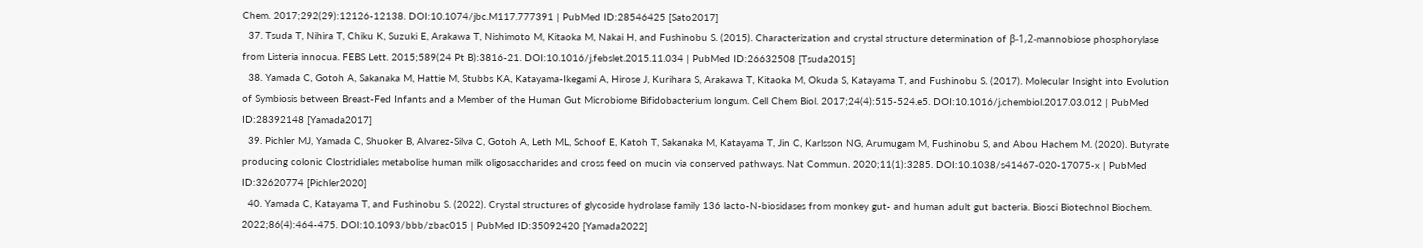Chem. 2017;292(29):12126-12138. DOI:10.1074/jbc.M117.777391 | PubMed ID:28546425 [Sato2017]
  37. Tsuda T, Nihira T, Chiku K, Suzuki E, Arakawa T, Nishimoto M, Kitaoka M, Nakai H, and Fushinobu S. (2015). Characterization and crystal structure determination of β-1,2-mannobiose phosphorylase from Listeria innocua. FEBS Lett. 2015;589(24 Pt B):3816-21. DOI:10.1016/j.febslet.2015.11.034 | PubMed ID:26632508 [Tsuda2015]
  38. Yamada C, Gotoh A, Sakanaka M, Hattie M, Stubbs KA, Katayama-Ikegami A, Hirose J, Kurihara S, Arakawa T, Kitaoka M, Okuda S, Katayama T, and Fushinobu S. (2017). Molecular Insight into Evolution of Symbiosis between Breast-Fed Infants and a Member of the Human Gut Microbiome Bifidobacterium longum. Cell Chem Biol. 2017;24(4):515-524.e5. DOI:10.1016/j.chembiol.2017.03.012 | PubMed ID:28392148 [Yamada2017]
  39. Pichler MJ, Yamada C, Shuoker B, Alvarez-Silva C, Gotoh A, Leth ML, Schoof E, Katoh T, Sakanaka M, Katayama T, Jin C, Karlsson NG, Arumugam M, Fushinobu S, and Abou Hachem M. (2020). Butyrate producing colonic Clostridiales metabolise human milk oligosaccharides and cross feed on mucin via conserved pathways. Nat Commun. 2020;11(1):3285. DOI:10.1038/s41467-020-17075-x | PubMed ID:32620774 [Pichler2020]
  40. Yamada C, Katayama T, and Fushinobu S. (2022). Crystal structures of glycoside hydrolase family 136 lacto-N-biosidases from monkey gut- and human adult gut bacteria. Biosci Biotechnol Biochem. 2022;86(4):464-475. DOI:10.1093/bbb/zbac015 | PubMed ID:35092420 [Yamada2022]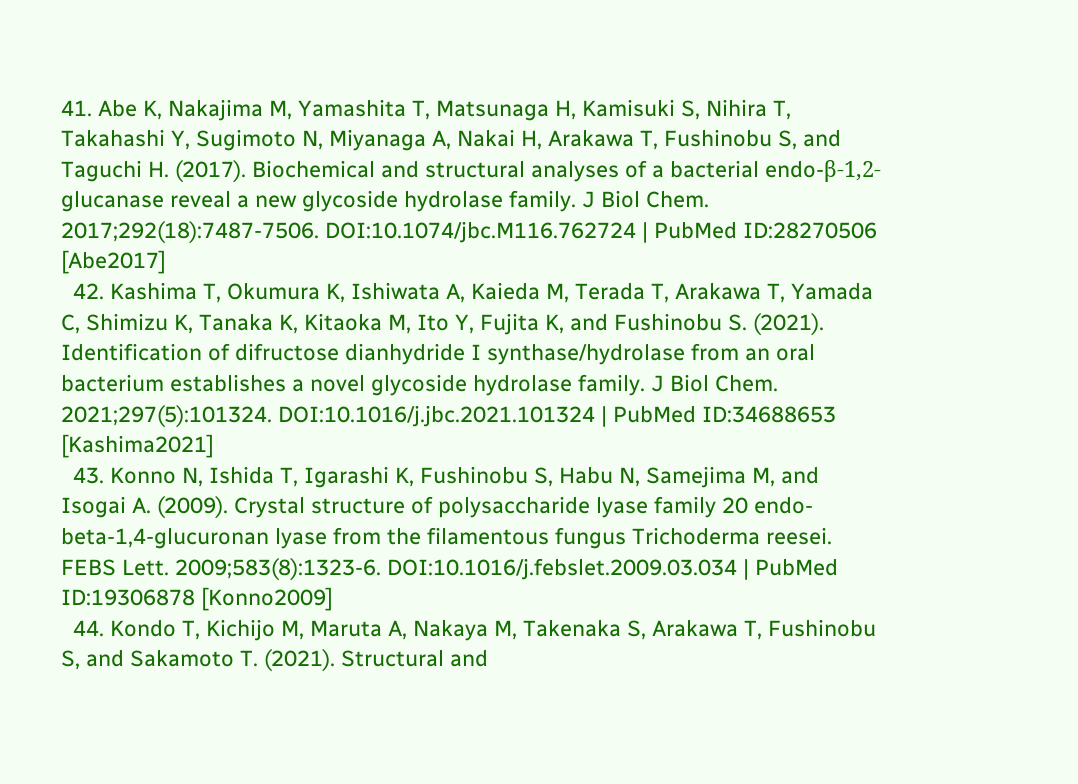41. Abe K, Nakajima M, Yamashita T, Matsunaga H, Kamisuki S, Nihira T, Takahashi Y, Sugimoto N, Miyanaga A, Nakai H, Arakawa T, Fushinobu S, and Taguchi H. (2017). Biochemical and structural analyses of a bacterial endo-β-1,2-glucanase reveal a new glycoside hydrolase family. J Biol Chem. 2017;292(18):7487-7506. DOI:10.1074/jbc.M116.762724 | PubMed ID:28270506 [Abe2017]
  42. Kashima T, Okumura K, Ishiwata A, Kaieda M, Terada T, Arakawa T, Yamada C, Shimizu K, Tanaka K, Kitaoka M, Ito Y, Fujita K, and Fushinobu S. (2021). Identification of difructose dianhydride I synthase/hydrolase from an oral bacterium establishes a novel glycoside hydrolase family. J Biol Chem. 2021;297(5):101324. DOI:10.1016/j.jbc.2021.101324 | PubMed ID:34688653 [Kashima2021]
  43. Konno N, Ishida T, Igarashi K, Fushinobu S, Habu N, Samejima M, and Isogai A. (2009). Crystal structure of polysaccharide lyase family 20 endo-beta-1,4-glucuronan lyase from the filamentous fungus Trichoderma reesei. FEBS Lett. 2009;583(8):1323-6. DOI:10.1016/j.febslet.2009.03.034 | PubMed ID:19306878 [Konno2009]
  44. Kondo T, Kichijo M, Maruta A, Nakaya M, Takenaka S, Arakawa T, Fushinobu S, and Sakamoto T. (2021). Structural and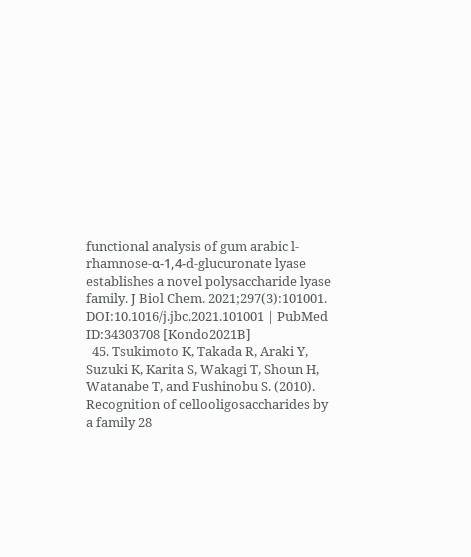functional analysis of gum arabic l-rhamnose-α-1,4-d-glucuronate lyase establishes a novel polysaccharide lyase family. J Biol Chem. 2021;297(3):101001. DOI:10.1016/j.jbc.2021.101001 | PubMed ID:34303708 [Kondo2021B]
  45. Tsukimoto K, Takada R, Araki Y, Suzuki K, Karita S, Wakagi T, Shoun H, Watanabe T, and Fushinobu S. (2010). Recognition of cellooligosaccharides by a family 28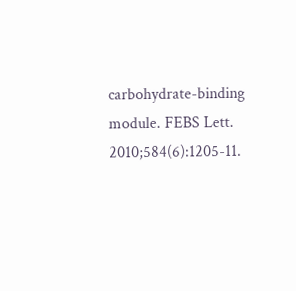carbohydrate-binding module. FEBS Lett. 2010;584(6):1205-11.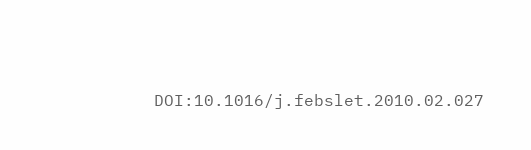DOI:10.1016/j.febslet.2010.02.027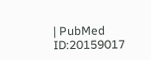| PubMed ID:20159017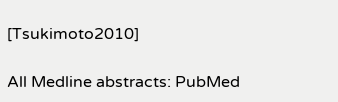[Tsukimoto2010]

All Medline abstracts: PubMed